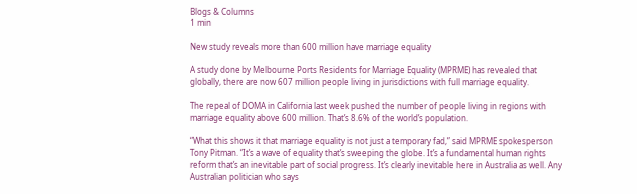Blogs & Columns
1 min

New study reveals more than 600 million have marriage equality

A study done by Melbourne Ports Residents for Marriage Equality (MPRME) has revealed that globally, there are now 607 million people living in jurisdictions with full marriage equality.

The repeal of DOMA in California last week pushed the number of people living in regions with marriage equality above 600 million. That’s 8.6% of the world’s population.

“What this shows it that marriage equality is not just a temporary fad,” said MPRME spokesperson Tony Pitman. “It’s a wave of equality that’s sweeping the globe. It’s a fundamental human rights reform that’s an inevitable part of social progress. It’s clearly inevitable here in Australia as well. Any Australian politician who says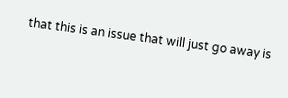that this is an issue that will just go away is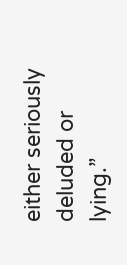either seriously deluded or lying.”